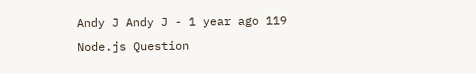Andy J Andy J - 1 year ago 119
Node.js Question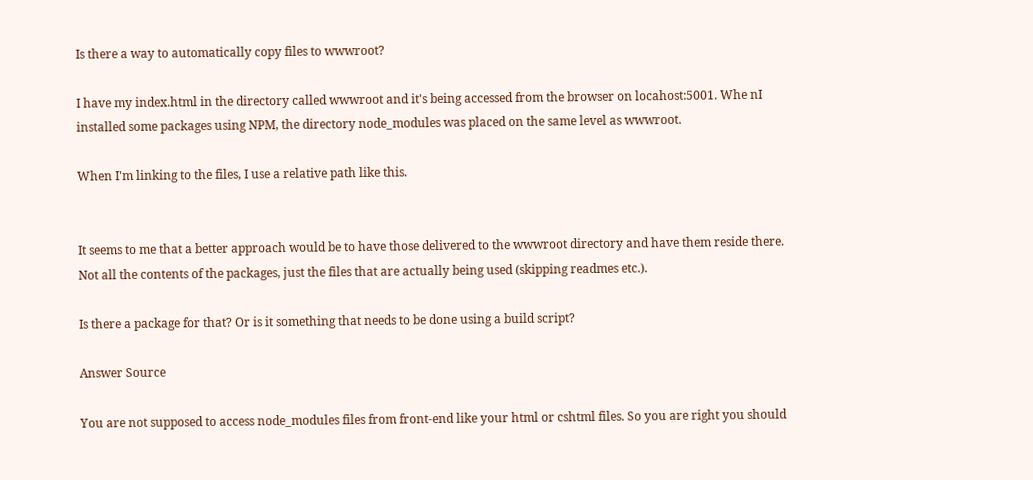Is there a way to automatically copy files to wwwroot?

I have my index.html in the directory called wwwroot and it's being accessed from the browser on locahost:5001. Whe nI installed some packages using NPM, the directory node_modules was placed on the same level as wwwroot.

When I'm linking to the files, I use a relative path like this.


It seems to me that a better approach would be to have those delivered to the wwwroot directory and have them reside there. Not all the contents of the packages, just the files that are actually being used (skipping readmes etc.).

Is there a package for that? Or is it something that needs to be done using a build script?

Answer Source

You are not supposed to access node_modules files from front-end like your html or cshtml files. So you are right you should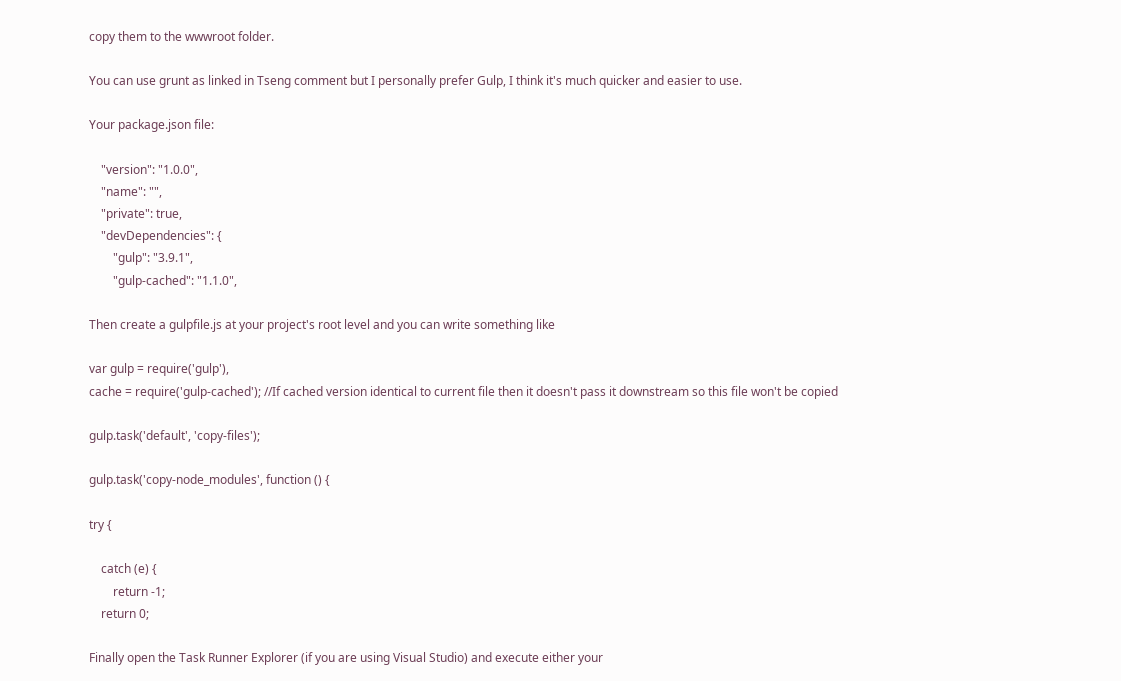copy them to the wwwroot folder.

You can use grunt as linked in Tseng comment but I personally prefer Gulp, I think it's much quicker and easier to use.

Your package.json file:

    "version": "1.0.0",
    "name": "",
    "private": true,
    "devDependencies": {
        "gulp": "3.9.1",
        "gulp-cached": "1.1.0",

Then create a gulpfile.js at your project's root level and you can write something like

var gulp = require('gulp'),
cache = require('gulp-cached'); //If cached version identical to current file then it doesn't pass it downstream so this file won't be copied

gulp.task('default', 'copy-files');

gulp.task('copy-node_modules', function () {

try {

    catch (e) {
        return -1;
    return 0;

Finally open the Task Runner Explorer (if you are using Visual Studio) and execute either your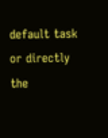default task or directly the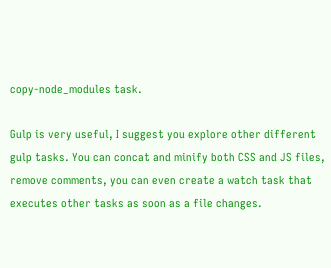copy-node_modules task.

Gulp is very useful, I suggest you explore other different gulp tasks. You can concat and minify both CSS and JS files, remove comments, you can even create a watch task that executes other tasks as soon as a file changes.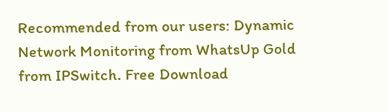Recommended from our users: Dynamic Network Monitoring from WhatsUp Gold from IPSwitch. Free Download